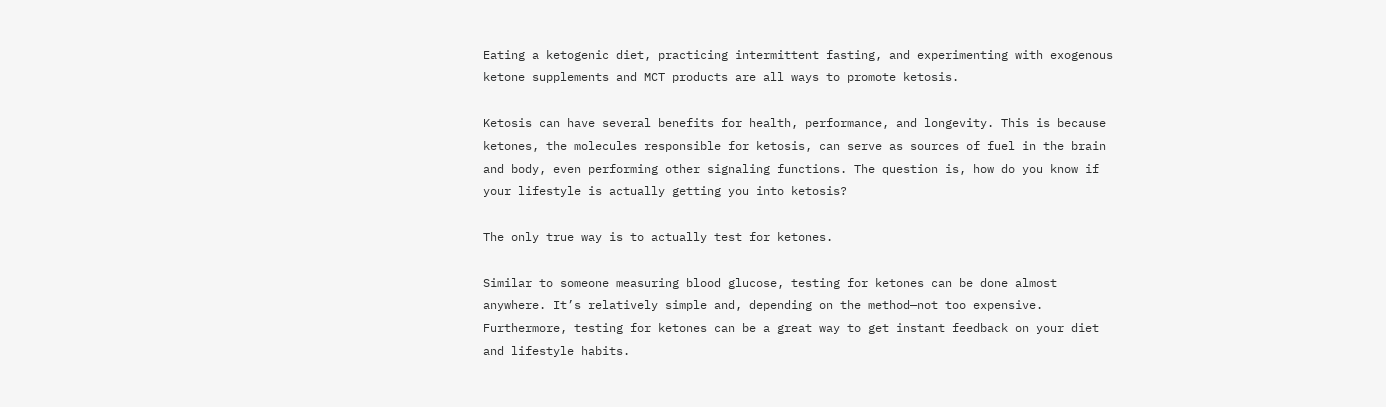Eating a ketogenic diet, practicing intermittent fasting, and experimenting with exogenous ketone supplements and MCT products are all ways to promote ketosis.

Ketosis can have several benefits for health, performance, and longevity. This is because ketones, the molecules responsible for ketosis, can serve as sources of fuel in the brain and body, even performing other signaling functions. The question is, how do you know if your lifestyle is actually getting you into ketosis?

The only true way is to actually test for ketones.

Similar to someone measuring blood glucose, testing for ketones can be done almost anywhere. It’s relatively simple and, depending on the method—not too expensive. Furthermore, testing for ketones can be a great way to get instant feedback on your diet and lifestyle habits.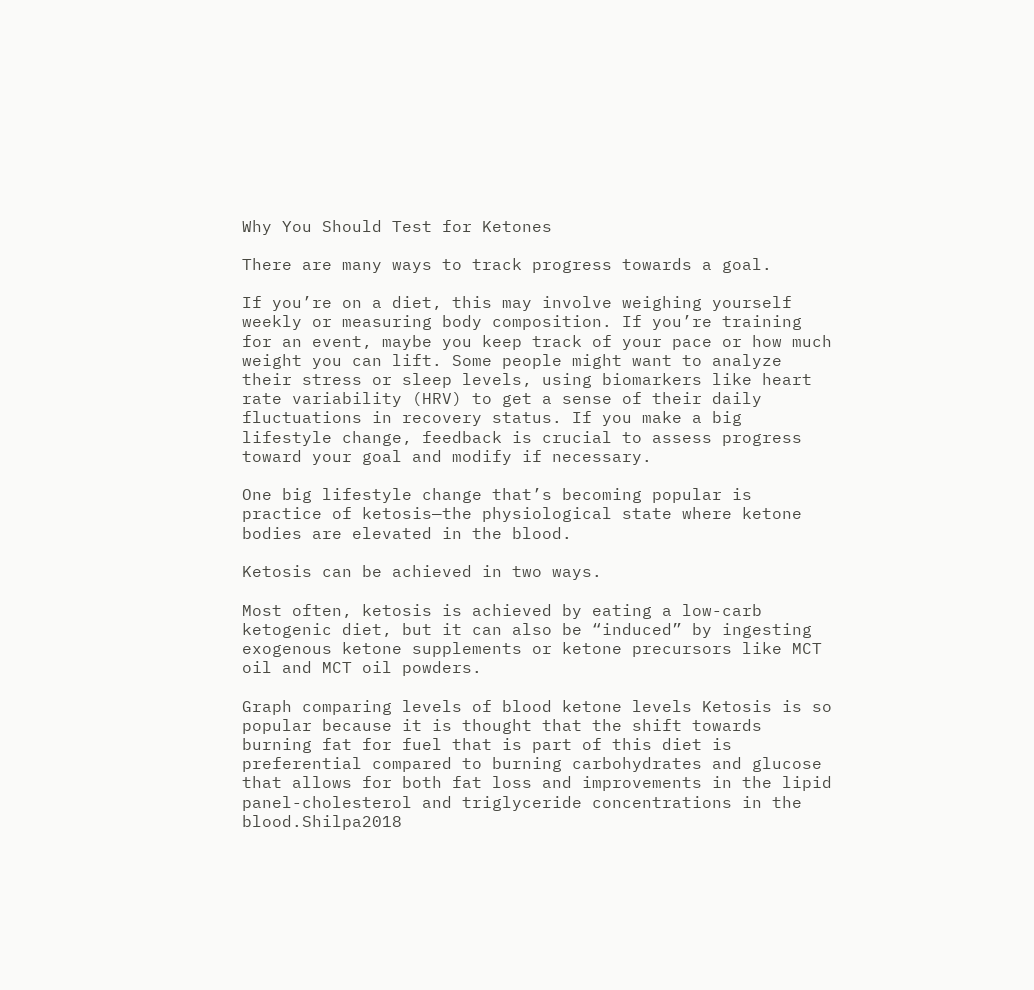Why You Should Test for Ketones

There are many ways to track progress towards a goal.

If you’re on a diet, this may involve weighing yourself weekly or measuring body composition. If you’re training for an event, maybe you keep track of your pace or how much weight you can lift. Some people might want to analyze their stress or sleep levels, using biomarkers like heart rate variability (HRV) to get a sense of their daily fluctuations in recovery status. If you make a big lifestyle change, feedback is crucial to assess progress toward your goal and modify if necessary.

One big lifestyle change that’s becoming popular is practice of ketosis—the physiological state where ketone bodies are elevated in the blood.

Ketosis can be achieved in two ways.

Most often, ketosis is achieved by eating a low-carb ketogenic diet, but it can also be “induced” by ingesting exogenous ketone supplements or ketone precursors like MCT oil and MCT oil powders.

Graph comparing levels of blood ketone levels Ketosis is so popular because it is thought that the shift towards burning fat for fuel that is part of this diet is preferential compared to burning carbohydrates and glucose that allows for both fat loss and improvements in the lipid panel-cholesterol and triglyceride concentrations in the blood.Shilpa2018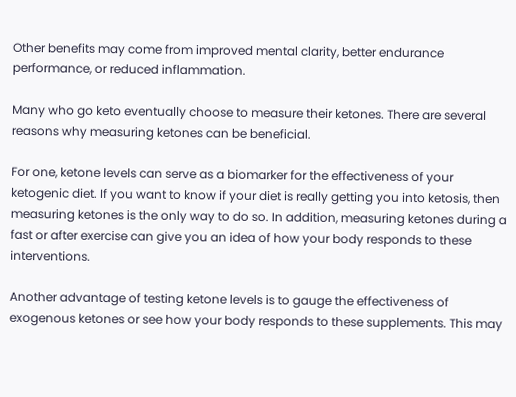Other benefits may come from improved mental clarity, better endurance performance, or reduced inflammation.

Many who go keto eventually choose to measure their ketones. There are several reasons why measuring ketones can be beneficial.

For one, ketone levels can serve as a biomarker for the effectiveness of your ketogenic diet. If you want to know if your diet is really getting you into ketosis, then measuring ketones is the only way to do so. In addition, measuring ketones during a fast or after exercise can give you an idea of how your body responds to these interventions.

Another advantage of testing ketone levels is to gauge the effectiveness of exogenous ketones or see how your body responds to these supplements. This may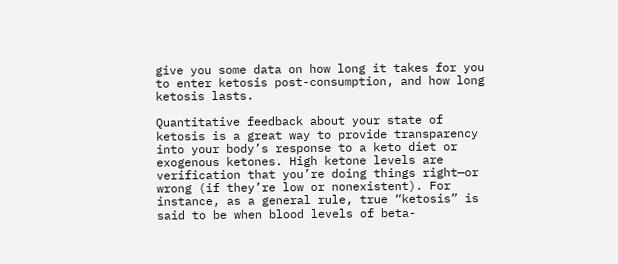give you some data on how long it takes for you to enter ketosis post-consumption, and how long ketosis lasts.

Quantitative feedback about your state of ketosis is a great way to provide transparency into your body’s response to a keto diet or exogenous ketones. High ketone levels are verification that you’re doing things right—or wrong (if they’re low or nonexistent). For instance, as a general rule, true “ketosis” is said to be when blood levels of beta-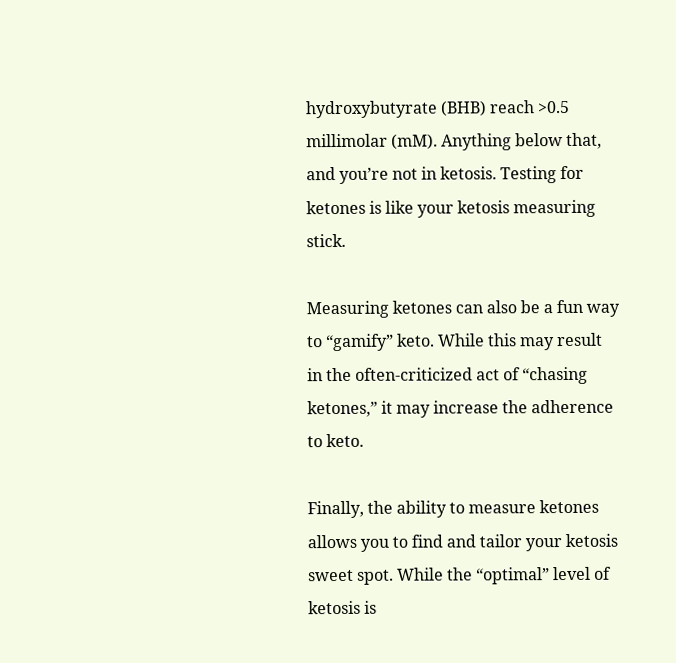hydroxybutyrate (BHB) reach >0.5 millimolar (mM). Anything below that, and you’re not in ketosis. Testing for ketones is like your ketosis measuring stick.

Measuring ketones can also be a fun way to “gamify” keto. While this may result in the often-criticized act of “chasing ketones,” it may increase the adherence to keto.

Finally, the ability to measure ketones allows you to find and tailor your ketosis sweet spot. While the “optimal” level of ketosis is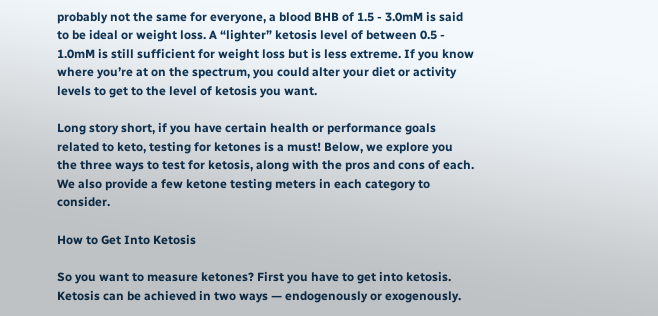probably not the same for everyone, a blood BHB of 1.5 - 3.0mM is said to be ideal or weight loss. A “lighter” ketosis level of between 0.5 - 1.0mM is still sufficient for weight loss but is less extreme. If you know where you’re at on the spectrum, you could alter your diet or activity levels to get to the level of ketosis you want.

Long story short, if you have certain health or performance goals related to keto, testing for ketones is a must! Below, we explore you the three ways to test for ketosis, along with the pros and cons of each. We also provide a few ketone testing meters in each category to consider.

How to Get Into Ketosis

So you want to measure ketones? First you have to get into ketosis. Ketosis can be achieved in two ways — endogenously or exogenously.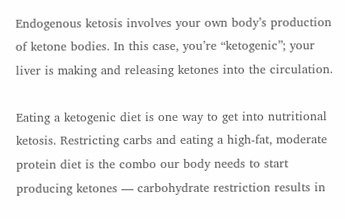Endogenous ketosis involves your own body’s production of ketone bodies. In this case, you’re “ketogenic”; your liver is making and releasing ketones into the circulation.

Eating a ketogenic diet is one way to get into nutritional ketosis. Restricting carbs and eating a high-fat, moderate protein diet is the combo our body needs to start producing ketones — carbohydrate restriction results in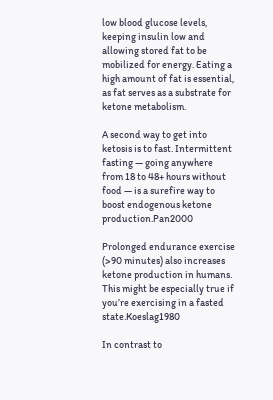low blood glucose levels, keeping insulin low and allowing stored fat to be mobilized for energy. Eating a high amount of fat is essential, as fat serves as a substrate for ketone metabolism.

A second way to get into ketosis is to fast. Intermittent fasting — going anywhere from 18 to 48+ hours without food — is a surefire way to boost endogenous ketone production.Pan2000

Prolonged endurance exercise (>90 minutes) also increases ketone production in humans. This might be especially true if you’re exercising in a fasted state.Koeslag1980

In contrast to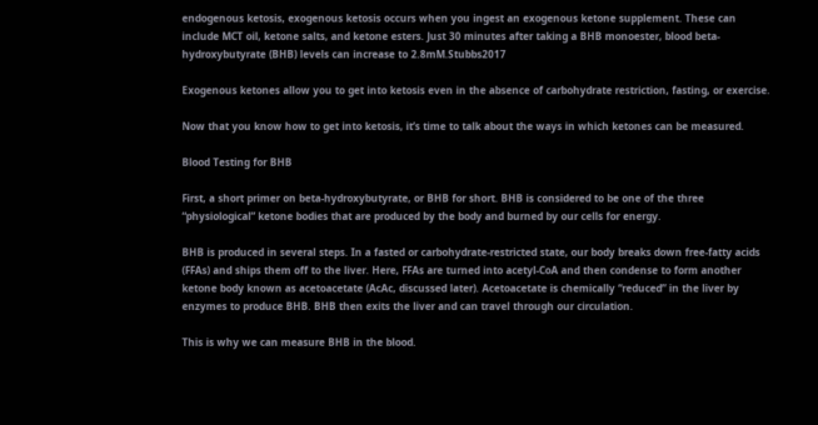endogenous ketosis, exogenous ketosis occurs when you ingest an exogenous ketone supplement. These can include MCT oil, ketone salts, and ketone esters. Just 30 minutes after taking a BHB monoester, blood beta-hydroxybutyrate (BHB) levels can increase to 2.8mM.Stubbs2017

Exogenous ketones allow you to get into ketosis even in the absence of carbohydrate restriction, fasting, or exercise.

Now that you know how to get into ketosis, it’s time to talk about the ways in which ketones can be measured.

Blood Testing for BHB

First, a short primer on beta-hydroxybutyrate, or BHB for short. BHB is considered to be one of the three “physiological” ketone bodies that are produced by the body and burned by our cells for energy.

BHB is produced in several steps. In a fasted or carbohydrate-restricted state, our body breaks down free-fatty acids (FFAs) and ships them off to the liver. Here, FFAs are turned into acetyl-CoA and then condense to form another ketone body known as acetoacetate (AcAc, discussed later). Acetoacetate is chemically “reduced” in the liver by enzymes to produce BHB. BHB then exits the liver and can travel through our circulation.

This is why we can measure BHB in the blood.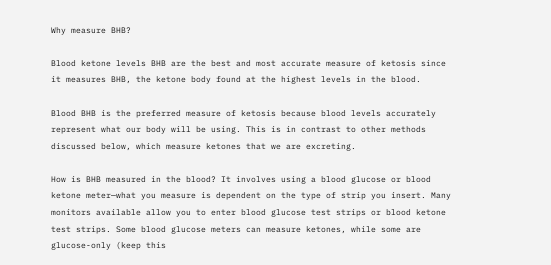Why measure BHB?

Blood ketone levels BHB are the best and most accurate measure of ketosis since it measures BHB, the ketone body found at the highest levels in the blood.

Blood BHB is the preferred measure of ketosis because blood levels accurately represent what our body will be using. This is in contrast to other methods discussed below, which measure ketones that we are excreting.

How is BHB measured in the blood? It involves using a blood glucose or blood ketone meter—what you measure is dependent on the type of strip you insert. Many monitors available allow you to enter blood glucose test strips or blood ketone test strips. Some blood glucose meters can measure ketones, while some are glucose-only (keep this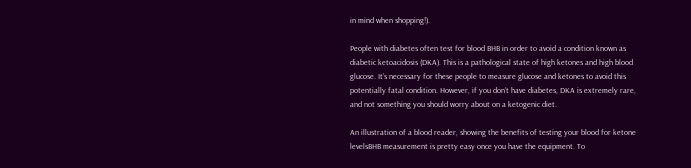in mind when shopping!).

People with diabetes often test for blood BHB in order to avoid a condition known as diabetic ketoacidosis (DKA). This is a pathological state of high ketones and high blood glucose. It’s necessary for these people to measure glucose and ketones to avoid this potentially fatal condition. However, if you don’t have diabetes, DKA is extremely rare, and not something you should worry about on a ketogenic diet.

An illustration of a blood reader, showing the benefits of testing your blood for ketone levelsBHB measurement is pretty easy once you have the equipment. To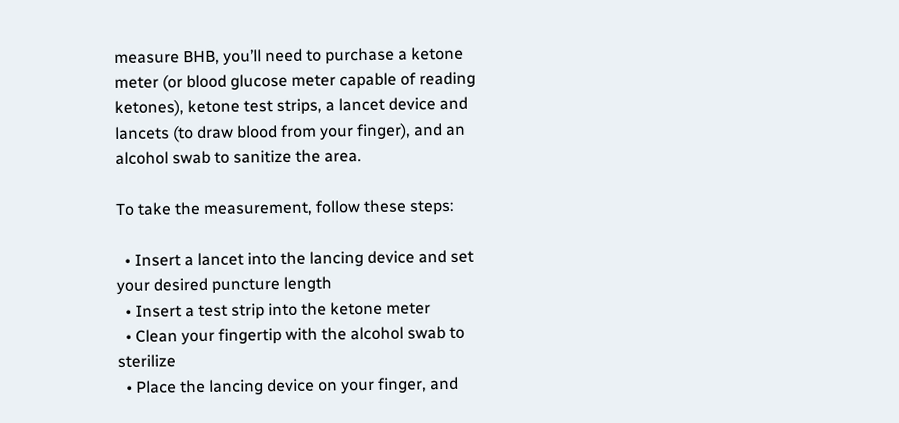measure BHB, you’ll need to purchase a ketone meter (or blood glucose meter capable of reading ketones), ketone test strips, a lancet device and lancets (to draw blood from your finger), and an alcohol swab to sanitize the area.

To take the measurement, follow these steps:

  • Insert a lancet into the lancing device and set your desired puncture length
  • Insert a test strip into the ketone meter
  • Clean your fingertip with the alcohol swab to sterilize
  • Place the lancing device on your finger, and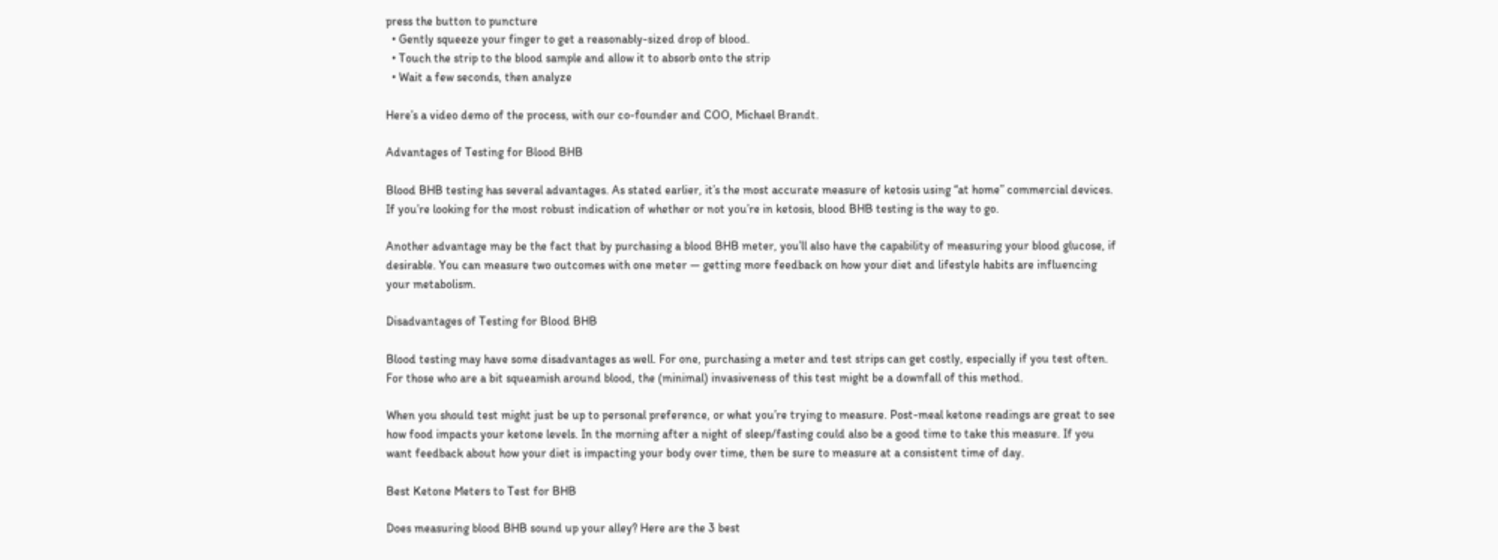press the button to puncture
  • Gently squeeze your finger to get a reasonably-sized drop of blood.
  • Touch the strip to the blood sample and allow it to absorb onto the strip
  • Wait a few seconds, then analyze

Here’s a video demo of the process, with our co-founder and COO, Michael Brandt.

Advantages of Testing for Blood BHB

Blood BHB testing has several advantages. As stated earlier, it’s the most accurate measure of ketosis using “at home” commercial devices. If you’re looking for the most robust indication of whether or not you’re in ketosis, blood BHB testing is the way to go.

Another advantage may be the fact that by purchasing a blood BHB meter, you’ll also have the capability of measuring your blood glucose, if desirable. You can measure two outcomes with one meter — getting more feedback on how your diet and lifestyle habits are influencing your metabolism.

Disadvantages of Testing for Blood BHB

Blood testing may have some disadvantages as well. For one, purchasing a meter and test strips can get costly, especially if you test often. For those who are a bit squeamish around blood, the (minimal) invasiveness of this test might be a downfall of this method.

When you should test might just be up to personal preference, or what you’re trying to measure. Post-meal ketone readings are great to see how food impacts your ketone levels. In the morning after a night of sleep/fasting could also be a good time to take this measure. If you want feedback about how your diet is impacting your body over time, then be sure to measure at a consistent time of day.

Best Ketone Meters to Test for BHB

Does measuring blood BHB sound up your alley? Here are the 3 best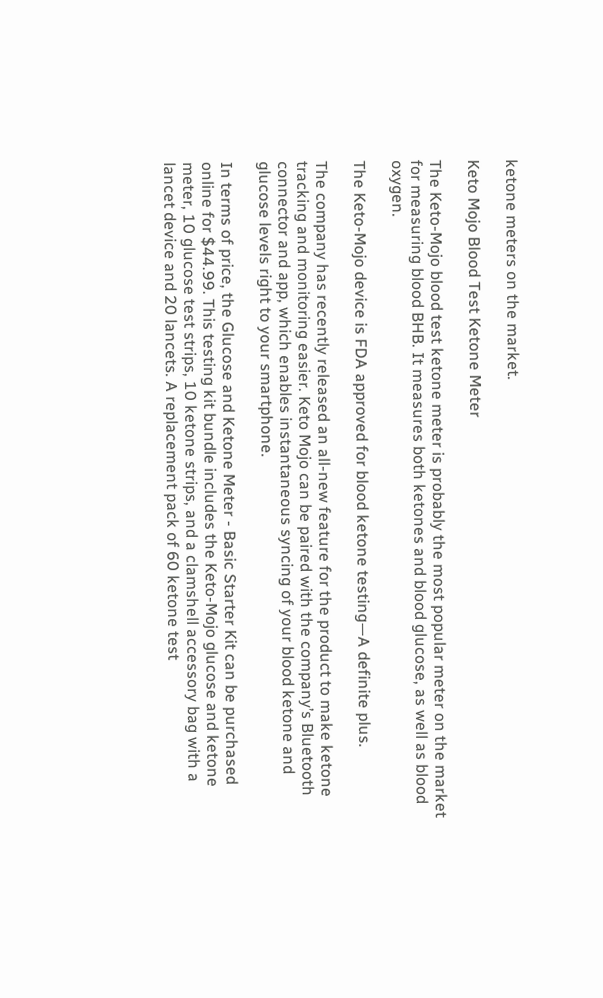ketone meters on the market.

Keto Mojo Blood Test Ketone Meter

The Keto-Mojo blood test ketone meter is probably the most popular meter on the market for measuring blood BHB. It measures both ketones and blood glucose, as well as blood oxygen.

The Keto-Mojo device is FDA approved for blood ketone testing—A definite plus.

The company has recently released an all-new feature for the product to make ketone tracking and monitoring easier. Keto Mojo can be paired with the company’s Bluetooth connector and app, which enables instantaneous syncing of your blood ketone and glucose levels right to your smartphone.

In terms of price, the Glucose and Ketone Meter - Basic Starter Kit can be purchased online for $44.99. This testing kit bundle includes the Keto-Mojo glucose and ketone meter, 10 glucose test strips, 10 ketone strips, and a clamshell accessory bag with a lancet device and 20 lancets. A replacement pack of 60 ketone test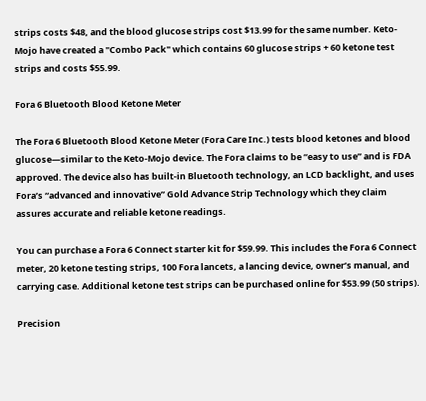strips costs $48, and the blood glucose strips cost $13.99 for the same number. Keto-Mojo have created a "Combo Pack" which contains 60 glucose strips + 60 ketone test strips and costs $55.99.

Fora 6 Bluetooth Blood Ketone Meter

The Fora 6 Bluetooth Blood Ketone Meter (Fora Care Inc.) tests blood ketones and blood glucose—similar to the Keto-Mojo device. The Fora claims to be “easy to use” and is FDA approved. The device also has built-in Bluetooth technology, an LCD backlight, and uses Fora’s “advanced and innovative” Gold Advance Strip Technology which they claim assures accurate and reliable ketone readings.

You can purchase a Fora 6 Connect starter kit for $59.99. This includes the Fora 6 Connect meter, 20 ketone testing strips, 100 Fora lancets, a lancing device, owner’s manual, and carrying case. Additional ketone test strips can be purchased online for $53.99 (50 strips).

Precision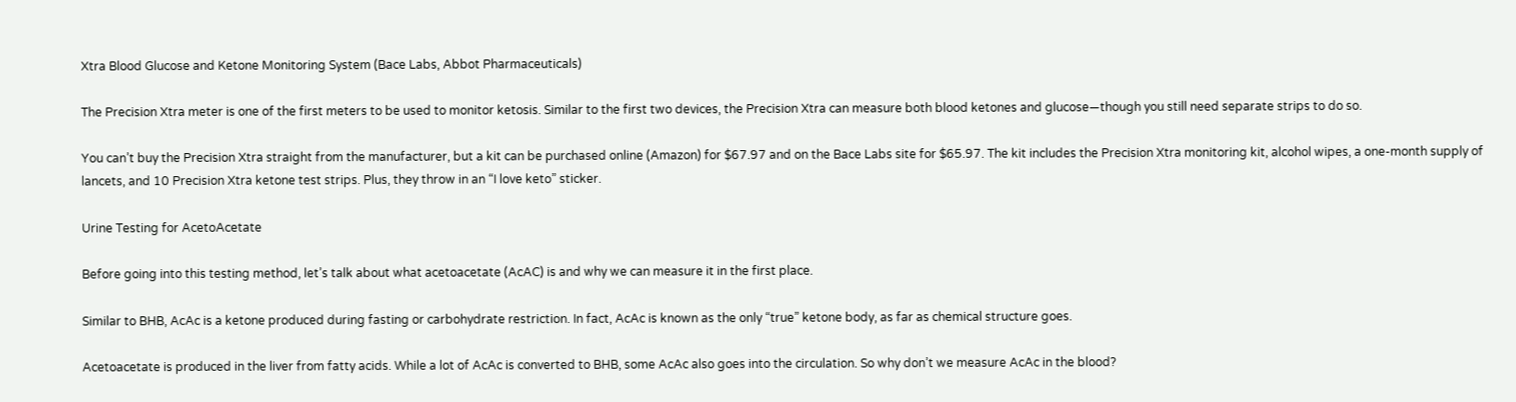Xtra Blood Glucose and Ketone Monitoring System (Bace Labs, Abbot Pharmaceuticals)

The Precision Xtra meter is one of the first meters to be used to monitor ketosis. Similar to the first two devices, the Precision Xtra can measure both blood ketones and glucose—though you still need separate strips to do so.

You can’t buy the Precision Xtra straight from the manufacturer, but a kit can be purchased online (Amazon) for $67.97 and on the Bace Labs site for $65.97. The kit includes the Precision Xtra monitoring kit, alcohol wipes, a one-month supply of lancets, and 10 Precision Xtra ketone test strips. Plus, they throw in an “I love keto” sticker.

Urine Testing for AcetoAcetate

Before going into this testing method, let’s talk about what acetoacetate (AcAC) is and why we can measure it in the first place.

Similar to BHB, AcAc is a ketone produced during fasting or carbohydrate restriction. In fact, AcAc is known as the only “true” ketone body, as far as chemical structure goes.

Acetoacetate is produced in the liver from fatty acids. While a lot of AcAc is converted to BHB, some AcAc also goes into the circulation. So why don’t we measure AcAc in the blood?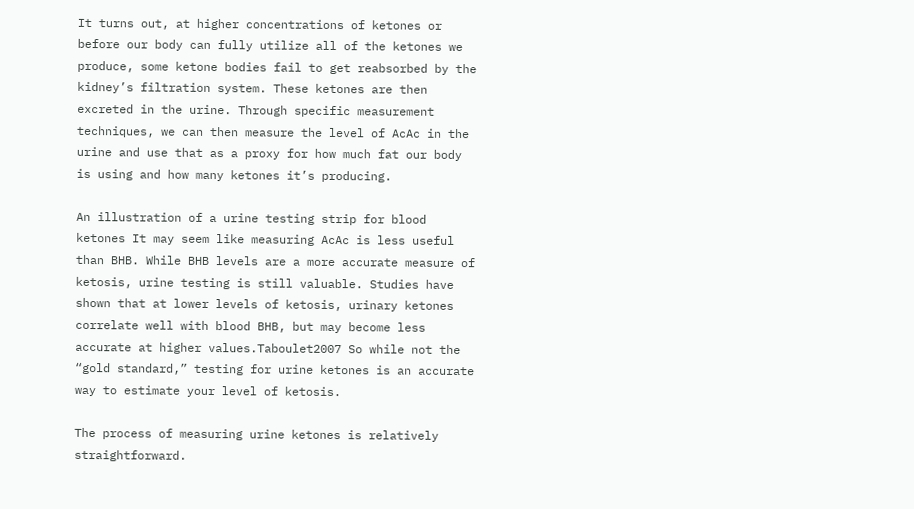It turns out, at higher concentrations of ketones or before our body can fully utilize all of the ketones we produce, some ketone bodies fail to get reabsorbed by the kidney’s filtration system. These ketones are then excreted in the urine. Through specific measurement techniques, we can then measure the level of AcAc in the urine and use that as a proxy for how much fat our body is using and how many ketones it’s producing.

An illustration of a urine testing strip for blood ketones It may seem like measuring AcAc is less useful than BHB. While BHB levels are a more accurate measure of ketosis, urine testing is still valuable. Studies have shown that at lower levels of ketosis, urinary ketones correlate well with blood BHB, but may become less accurate at higher values.Taboulet2007 So while not the “gold standard,” testing for urine ketones is an accurate way to estimate your level of ketosis.

The process of measuring urine ketones is relatively straightforward.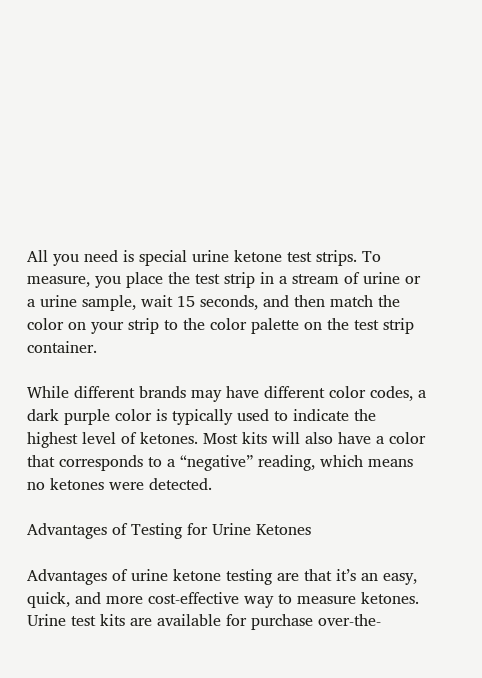All you need is special urine ketone test strips. To measure, you place the test strip in a stream of urine or a urine sample, wait 15 seconds, and then match the color on your strip to the color palette on the test strip container.

While different brands may have different color codes, a dark purple color is typically used to indicate the highest level of ketones. Most kits will also have a color that corresponds to a “negative” reading, which means no ketones were detected.

Advantages of Testing for Urine Ketones

Advantages of urine ketone testing are that it’s an easy, quick, and more cost-effective way to measure ketones. Urine test kits are available for purchase over-the-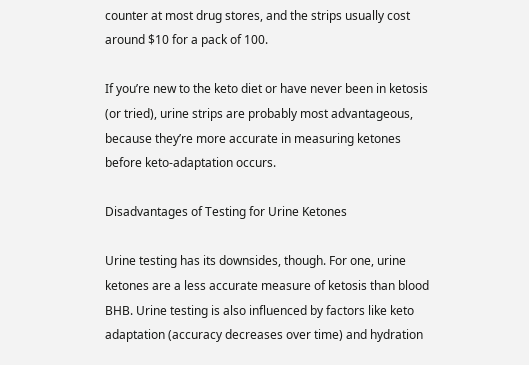counter at most drug stores, and the strips usually cost around $10 for a pack of 100.

If you’re new to the keto diet or have never been in ketosis (or tried), urine strips are probably most advantageous, because they’re more accurate in measuring ketones before keto-adaptation occurs.

Disadvantages of Testing for Urine Ketones

Urine testing has its downsides, though. For one, urine ketones are a less accurate measure of ketosis than blood BHB. Urine testing is also influenced by factors like keto adaptation (accuracy decreases over time) and hydration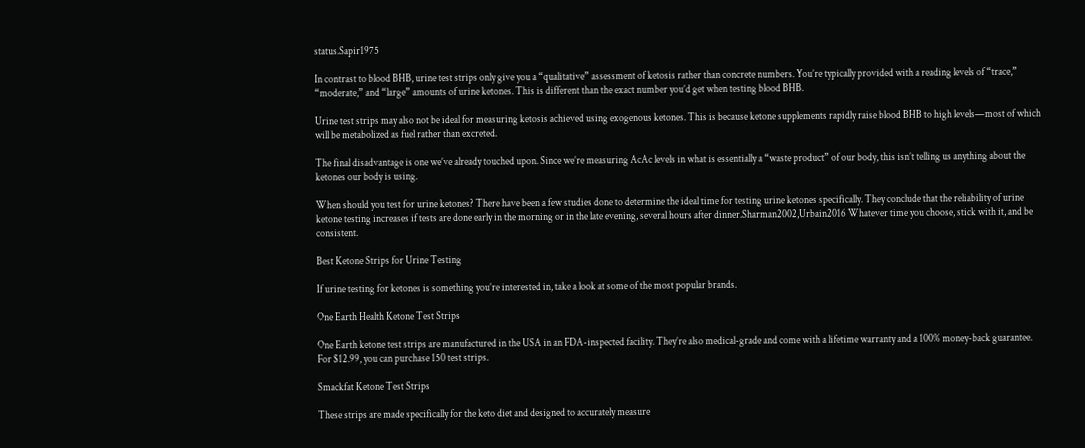status.Sapir1975

In contrast to blood BHB, urine test strips only give you a “qualitative” assessment of ketosis rather than concrete numbers. You’re typically provided with a reading levels of “trace,” “moderate,” and “large” amounts of urine ketones. This is different than the exact number you’d get when testing blood BHB.

Urine test strips may also not be ideal for measuring ketosis achieved using exogenous ketones. This is because ketone supplements rapidly raise blood BHB to high levels—most of which will be metabolized as fuel rather than excreted.

The final disadvantage is one we’ve already touched upon. Since we’re measuring AcAc levels in what is essentially a “waste product” of our body, this isn’t telling us anything about the ketones our body is using.

When should you test for urine ketones? There have been a few studies done to determine the ideal time for testing urine ketones specifically. They conclude that the reliability of urine ketone testing increases if tests are done early in the morning or in the late evening, several hours after dinner.Sharman2002,Urbain2016 Whatever time you choose, stick with it, and be consistent.

Best Ketone Strips for Urine Testing

If urine testing for ketones is something you’re interested in, take a look at some of the most popular brands.

One Earth Health Ketone Test Strips

One Earth ketone test strips are manufactured in the USA in an FDA-inspected facility. They’re also medical-grade and come with a lifetime warranty and a 100% money-back guarantee. For $12.99, you can purchase 150 test strips.

Smackfat Ketone Test Strips

These strips are made specifically for the keto diet and designed to accurately measure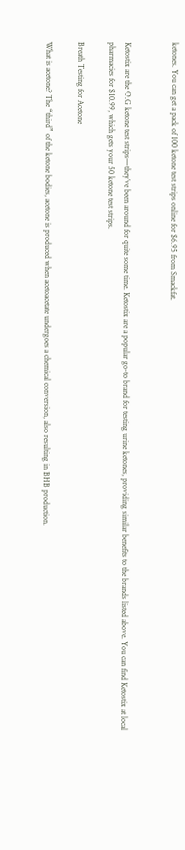ketones. You can get a pack of 100 ketone test strips online for $6.95 from Smackfat.


Ketostix are the O.G ketone test strips—they’ve been around for quite some time. Ketostix are a popular go-to brand for testing urine ketones, providing similar benefits to the brands listed above. You can find Ketostix at local pharmacies for $10.99, which gets your 50 ketone test strips.

Breath Testing for Acetone

What is acetone? The “third” of the ketone bodies, acetone is produced when acetoacetate undergoes a chemical conversion, also resulting in BHB production.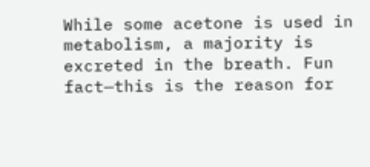While some acetone is used in metabolism, a majority is excreted in the breath. Fun fact—this is the reason for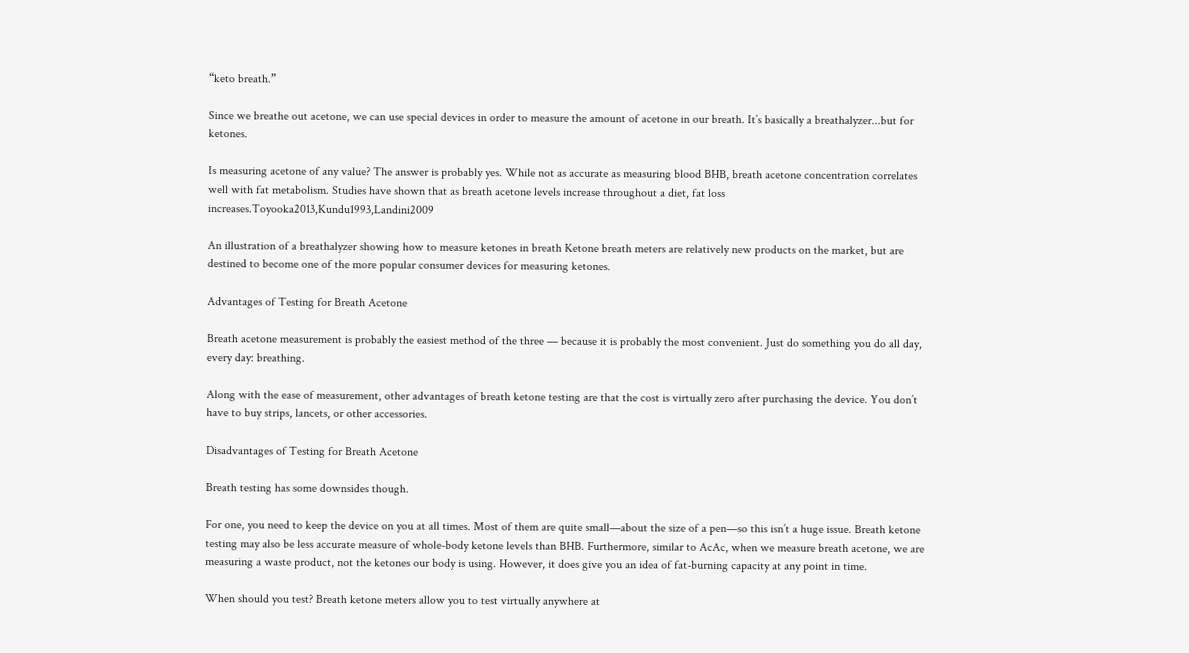“keto breath.”

Since we breathe out acetone, we can use special devices in order to measure the amount of acetone in our breath. It’s basically a breathalyzer...but for ketones.

Is measuring acetone of any value? The answer is probably yes. While not as accurate as measuring blood BHB, breath acetone concentration correlates well with fat metabolism. Studies have shown that as breath acetone levels increase throughout a diet, fat loss increases.Toyooka2013,Kundu1993,Landini2009

An illustration of a breathalyzer showing how to measure ketones in breath Ketone breath meters are relatively new products on the market, but are destined to become one of the more popular consumer devices for measuring ketones.

Advantages of Testing for Breath Acetone

Breath acetone measurement is probably the easiest method of the three — because it is probably the most convenient. Just do something you do all day, every day: breathing.

Along with the ease of measurement, other advantages of breath ketone testing are that the cost is virtually zero after purchasing the device. You don’t have to buy strips, lancets, or other accessories.

Disadvantages of Testing for Breath Acetone

Breath testing has some downsides though.

For one, you need to keep the device on you at all times. Most of them are quite small—about the size of a pen—so this isn’t a huge issue. Breath ketone testing may also be less accurate measure of whole-body ketone levels than BHB. Furthermore, similar to AcAc, when we measure breath acetone, we are measuring a waste product, not the ketones our body is using. However, it does give you an idea of fat-burning capacity at any point in time.

When should you test? Breath ketone meters allow you to test virtually anywhere at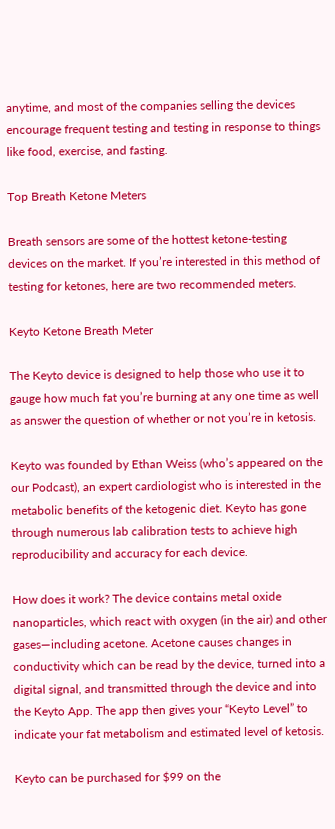anytime, and most of the companies selling the devices encourage frequent testing and testing in response to things like food, exercise, and fasting.

Top Breath Ketone Meters

Breath sensors are some of the hottest ketone-testing devices on the market. If you’re interested in this method of testing for ketones, here are two recommended meters.

Keyto Ketone Breath Meter

The Keyto device is designed to help those who use it to gauge how much fat you’re burning at any one time as well as answer the question of whether or not you’re in ketosis.

Keyto was founded by Ethan Weiss (who’s appeared on the our Podcast), an expert cardiologist who is interested in the metabolic benefits of the ketogenic diet. Keyto has gone through numerous lab calibration tests to achieve high reproducibility and accuracy for each device.

How does it work? The device contains metal oxide nanoparticles, which react with oxygen (in the air) and other gases—including acetone. Acetone causes changes in conductivity which can be read by the device, turned into a digital signal, and transmitted through the device and into the Keyto App. The app then gives your “Keyto Level” to indicate your fat metabolism and estimated level of ketosis.

Keyto can be purchased for $99 on the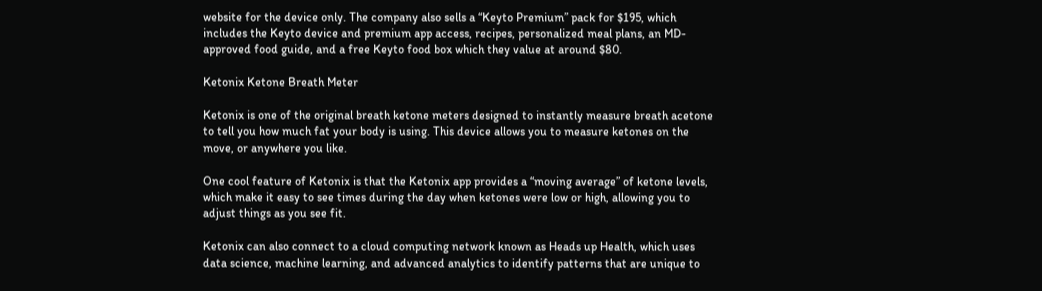website for the device only. The company also sells a “Keyto Premium” pack for $195, which includes the Keyto device and premium app access, recipes, personalized meal plans, an MD-approved food guide, and a free Keyto food box which they value at around $80.

Ketonix Ketone Breath Meter

Ketonix is one of the original breath ketone meters designed to instantly measure breath acetone to tell you how much fat your body is using. This device allows you to measure ketones on the move, or anywhere you like.

One cool feature of Ketonix is that the Ketonix app provides a “moving average” of ketone levels, which make it easy to see times during the day when ketones were low or high, allowing you to adjust things as you see fit.

Ketonix can also connect to a cloud computing network known as Heads up Health, which uses data science, machine learning, and advanced analytics to identify patterns that are unique to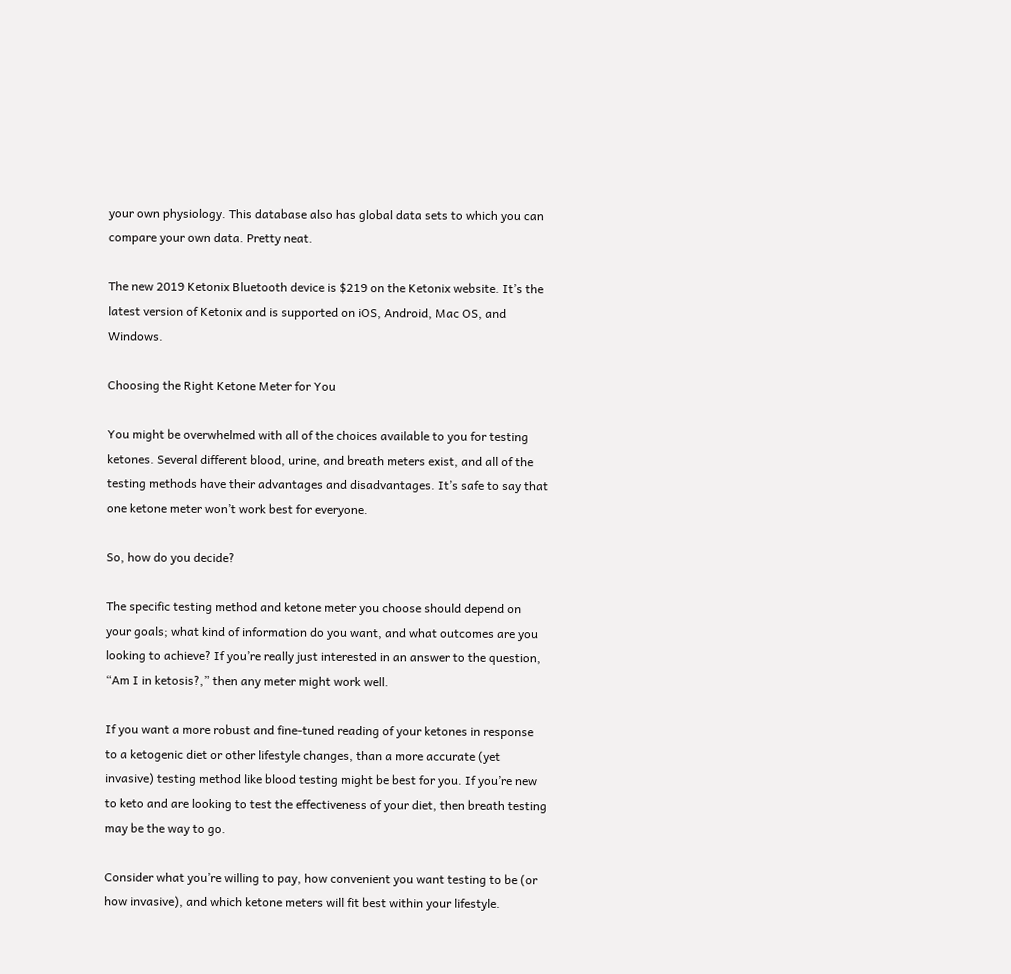your own physiology. This database also has global data sets to which you can compare your own data. Pretty neat.

The new 2019 Ketonix Bluetooth device is $219 on the Ketonix website. It’s the latest version of Ketonix and is supported on iOS, Android, Mac OS, and Windows.

Choosing the Right Ketone Meter for You

You might be overwhelmed with all of the choices available to you for testing ketones. Several different blood, urine, and breath meters exist, and all of the testing methods have their advantages and disadvantages. It’s safe to say that one ketone meter won’t work best for everyone.

So, how do you decide?

The specific testing method and ketone meter you choose should depend on your goals; what kind of information do you want, and what outcomes are you looking to achieve? If you’re really just interested in an answer to the question, “Am I in ketosis?,” then any meter might work well.

If you want a more robust and fine-tuned reading of your ketones in response to a ketogenic diet or other lifestyle changes, than a more accurate (yet invasive) testing method like blood testing might be best for you. If you’re new to keto and are looking to test the effectiveness of your diet, then breath testing may be the way to go.

Consider what you’re willing to pay, how convenient you want testing to be (or how invasive), and which ketone meters will fit best within your lifestyle.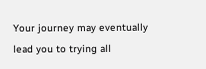Your journey may eventually lead you to trying all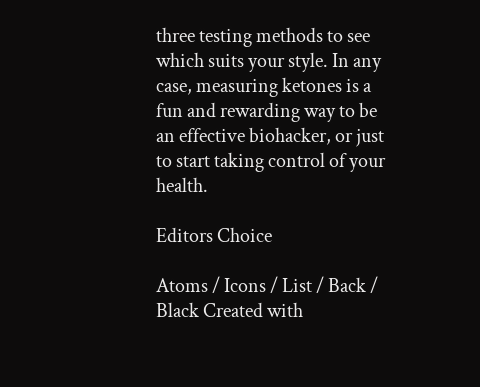three testing methods to see which suits your style. In any case, measuring ketones is a fun and rewarding way to be an effective biohacker, or just to start taking control of your health.

Editors Choice

Atoms / Icons / List / Back / Black Created with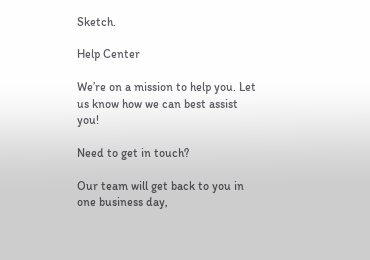Sketch.

Help Center

We’re on a mission to help you. Let us know how we can best assist you!

Need to get in touch?

Our team will get back to you in one business day,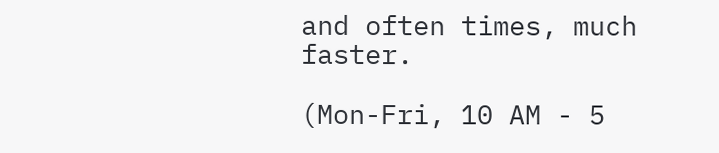and often times, much faster.

(Mon-Fri, 10 AM - 5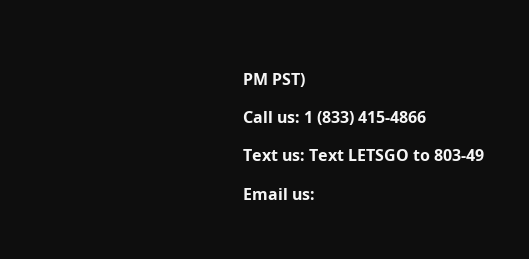PM PST)

Call us: 1 (833) 415-4866

Text us: Text LETSGO to 803-49

Email us: